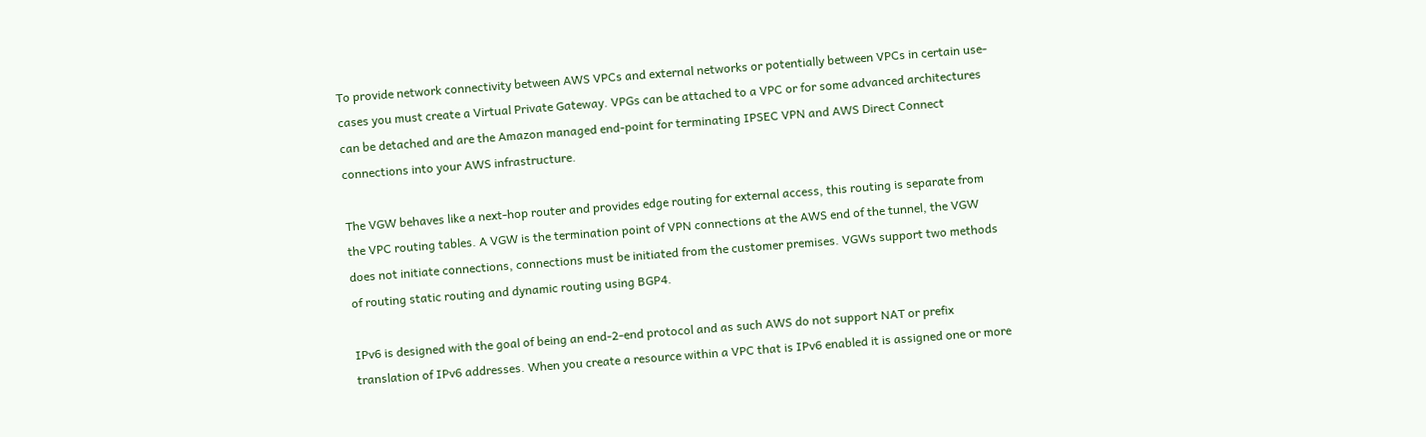To provide network connectivity between AWS VPCs and external networks or potentially between VPCs in certain use-cases you must create a Virtual Private Gateway. VPGs can be attached to a VPC or for some advanced architectures can be detached and are the Amazon managed end-point for terminating IPSEC VPN and AWS Direct Connect connections into your AWS infrastructure.

The VGW behaves like a next-hop router and provides edge routing for external access, this routing is separate from the VPC routing tables. A VGW is the termination point of VPN connections at the AWS end of the tunnel, the VGW does not initiate connections, connections must be initiated from the customer premises. VGWs support two methods of routing static routing and dynamic routing using BGP4.

IPv6 is designed with the goal of being an end-2-end protocol and as such AWS do not support NAT or prefix translation of IPv6 addresses. When you create a resource within a VPC that is IPv6 enabled it is assigned one or more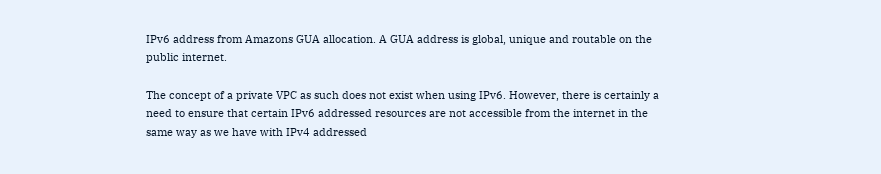IPv6 address from Amazons GUA allocation. A GUA address is global, unique and routable on the public internet.

The concept of a private VPC as such does not exist when using IPv6. However, there is certainly a need to ensure that certain IPv6 addressed resources are not accessible from the internet in the same way as we have with IPv4 addressed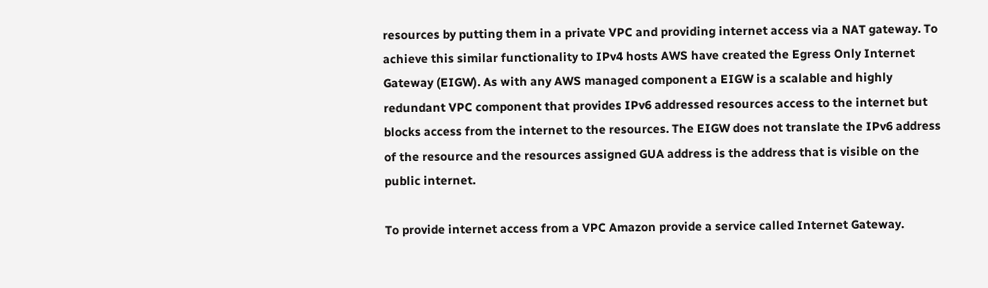resources by putting them in a private VPC and providing internet access via a NAT gateway. To achieve this similar functionality to IPv4 hosts AWS have created the Egress Only Internet Gateway (EIGW). As with any AWS managed component a EIGW is a scalable and highly redundant VPC component that provides IPv6 addressed resources access to the internet but blocks access from the internet to the resources. The EIGW does not translate the IPv6 address of the resource and the resources assigned GUA address is the address that is visible on the public internet.

To provide internet access from a VPC Amazon provide a service called Internet Gateway.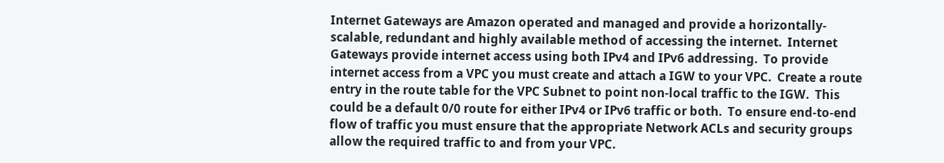Internet Gateways are Amazon operated and managed and provide a horizontally-scalable, redundant and highly available method of accessing the internet.  Internet Gateways provide internet access using both IPv4 and IPv6 addressing.  To provide internet access from a VPC you must create and attach a IGW to your VPC.  Create a route entry in the route table for the VPC Subnet to point non-local traffic to the IGW.  This could be a default 0/0 route for either IPv4 or IPv6 traffic or both.  To ensure end-to-end flow of traffic you must ensure that the appropriate Network ACLs and security groups allow the required traffic to and from your VPC.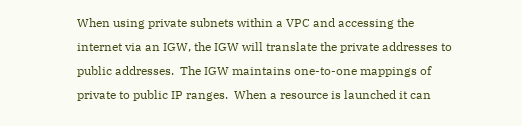When using private subnets within a VPC and accessing the internet via an IGW, the IGW will translate the private addresses to public addresses.  The IGW maintains one-to-one mappings of private to public IP ranges.  When a resource is launched it can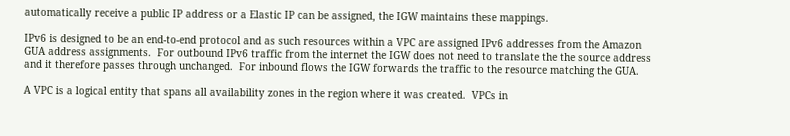automatically receive a public IP address or a Elastic IP can be assigned, the IGW maintains these mappings.

IPv6 is designed to be an end-to-end protocol and as such resources within a VPC are assigned IPv6 addresses from the Amazon GUA address assignments.  For outbound IPv6 traffic from the internet the IGW does not need to translate the the source address and it therefore passes through unchanged.  For inbound flows the IGW forwards the traffic to the resource matching the GUA.

A VPC is a logical entity that spans all availability zones in the region where it was created.  VPCs in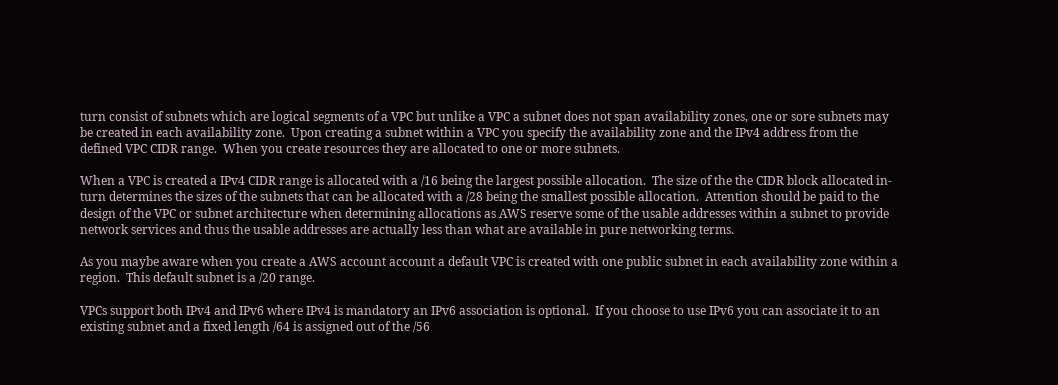turn consist of subnets which are logical segments of a VPC but unlike a VPC a subnet does not span availability zones, one or sore subnets may be created in each availability zone.  Upon creating a subnet within a VPC you specify the availability zone and the IPv4 address from the defined VPC CIDR range.  When you create resources they are allocated to one or more subnets.

When a VPC is created a IPv4 CIDR range is allocated with a /16 being the largest possible allocation.  The size of the the CIDR block allocated in-turn determines the sizes of the subnets that can be allocated with a /28 being the smallest possible allocation.  Attention should be paid to the design of the VPC or subnet architecture when determining allocations as AWS reserve some of the usable addresses within a subnet to provide network services and thus the usable addresses are actually less than what are available in pure networking terms.

As you maybe aware when you create a AWS account account a default VPC is created with one public subnet in each availability zone within a region.  This default subnet is a /20 range.

VPCs support both IPv4 and IPv6 where IPv4 is mandatory an IPv6 association is optional.  If you choose to use IPv6 you can associate it to an existing subnet and a fixed length /64 is assigned out of the /56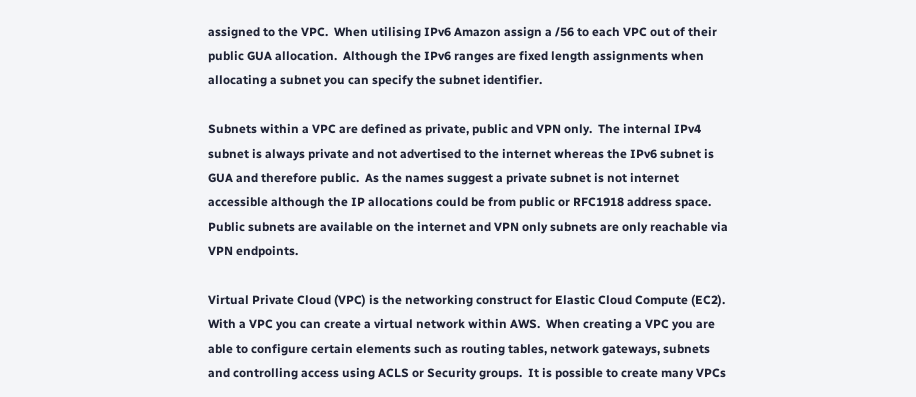assigned to the VPC.  When utilising IPv6 Amazon assign a /56 to each VPC out of their public GUA allocation.  Although the IPv6 ranges are fixed length assignments when allocating a subnet you can specify the subnet identifier.

Subnets within a VPC are defined as private, public and VPN only.  The internal IPv4 subnet is always private and not advertised to the internet whereas the IPv6 subnet is GUA and therefore public.  As the names suggest a private subnet is not internet accessible although the IP allocations could be from public or RFC1918 address space.  Public subnets are available on the internet and VPN only subnets are only reachable via VPN endpoints.

Virtual Private Cloud (VPC) is the networking construct for Elastic Cloud Compute (EC2).  With a VPC you can create a virtual network within AWS.  When creating a VPC you are able to configure certain elements such as routing tables, network gateways, subnets and controlling access using ACLS or Security groups.  It is possible to create many VPCs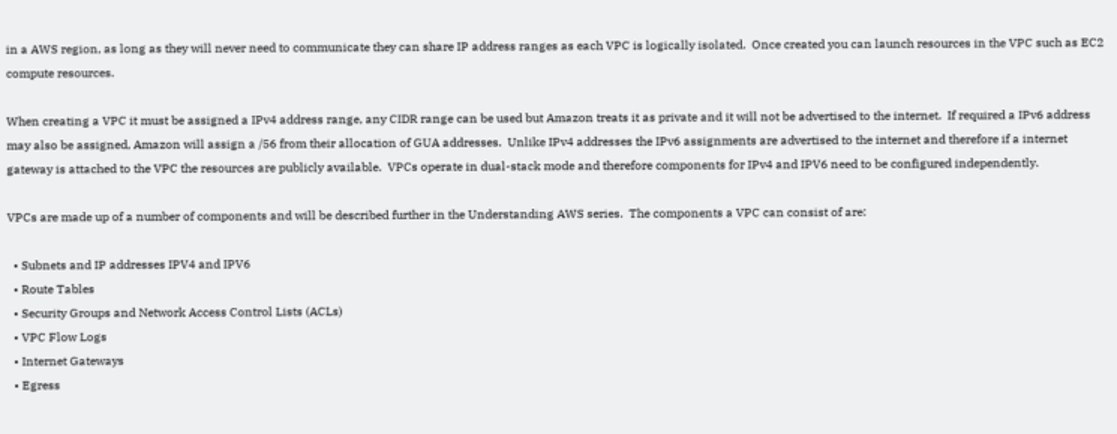in a AWS region, as long as they will never need to communicate they can share IP address ranges as each VPC is logically isolated.  Once created you can launch resources in the VPC such as EC2 compute resources.

When creating a VPC it must be assigned a IPv4 address range, any CIDR range can be used but Amazon treats it as private and it will not be advertised to the internet.  If required a IPv6 address may also be assigned, Amazon will assign a /56 from their allocation of GUA addresses.  Unlike IPv4 addresses the IPv6 assignments are advertised to the internet and therefore if a internet gateway is attached to the VPC the resources are publicly available.  VPCs operate in dual-stack mode and therefore components for IPv4 and IPV6 need to be configured independently.

VPCs are made up of a number of components and will be described further in the Understanding AWS series.  The components a VPC can consist of are:

  • Subnets and IP addresses IPV4 and IPV6
  • Route Tables
  • Security Groups and Network Access Control Lists (ACLs)
  • VPC Flow Logs
  • Internet Gateways
  • Egress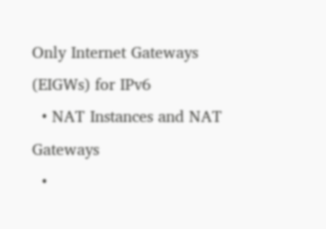Only Internet Gateways (EIGWs) for IPv6
  • NAT Instances and NAT Gateways
  •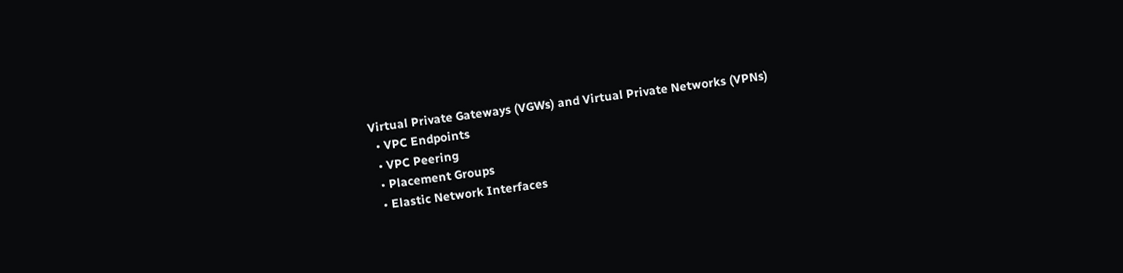Virtual Private Gateways (VGWs) and Virtual Private Networks (VPNs)
  • VPC Endpoints
  • VPC Peering
  • Placement Groups
  • Elastic Network Interfaces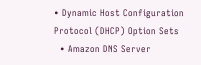• Dynamic Host Configuration Protocol (DHCP) Option Sets
  • Amazon DNS Server